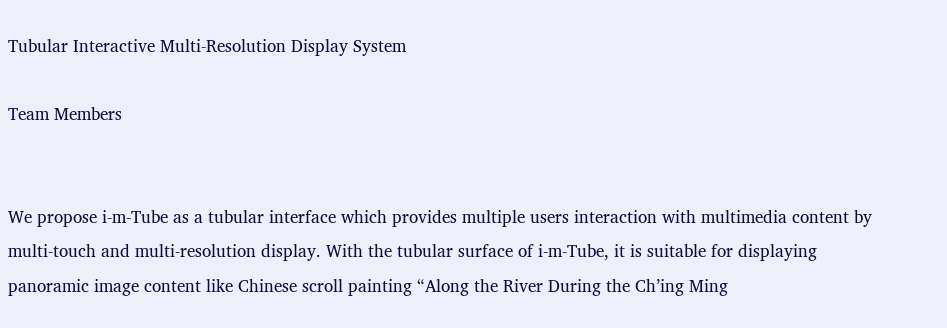Tubular Interactive Multi-Resolution Display System

Team Members


We propose i-m-Tube as a tubular interface which provides multiple users interaction with multimedia content by multi-touch and multi-resolution display. With the tubular surface of i-m-Tube, it is suitable for displaying panoramic image content like Chinese scroll painting “Along the River During the Ch’ing Ming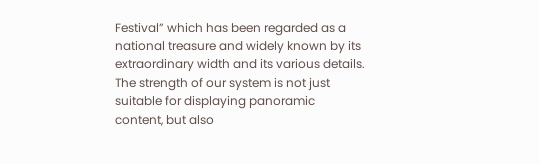Festival” which has been regarded as a national treasure and widely known by its extraordinary width and its various details. The strength of our system is not just suitable for displaying panoramic content, but also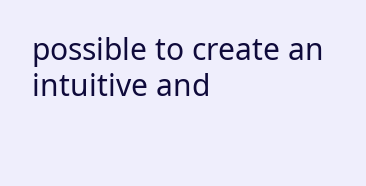possible to create an intuitive and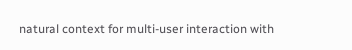natural context for multi-user interaction with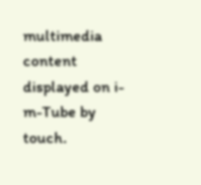multimedia content displayed on i-m-Tube by touch.